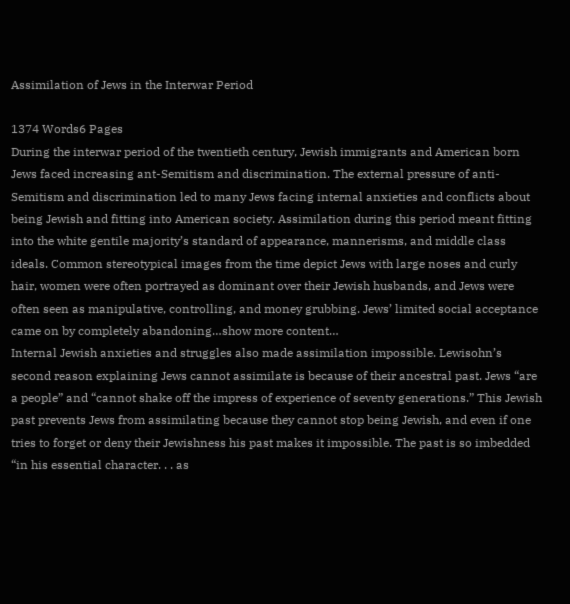Assimilation of Jews in the Interwar Period

1374 Words6 Pages
During the interwar period of the twentieth century, Jewish immigrants and American born Jews faced increasing ant-Semitism and discrimination. The external pressure of anti-Semitism and discrimination led to many Jews facing internal anxieties and conflicts about being Jewish and fitting into American society. Assimilation during this period meant fitting into the white gentile majority’s standard of appearance, mannerisms, and middle class ideals. Common stereotypical images from the time depict Jews with large noses and curly hair, women were often portrayed as dominant over their Jewish husbands, and Jews were often seen as manipulative, controlling, and money grubbing. Jews’ limited social acceptance came on by completely abandoning…show more content…
Internal Jewish anxieties and struggles also made assimilation impossible. Lewisohn’s second reason explaining Jews cannot assimilate is because of their ancestral past. Jews “are a people” and “cannot shake off the impress of experience of seventy generations.” This Jewish past prevents Jews from assimilating because they cannot stop being Jewish, and even if one tries to forget or deny their Jewishness his past makes it impossible. The past is so imbedded “in his essential character. . . as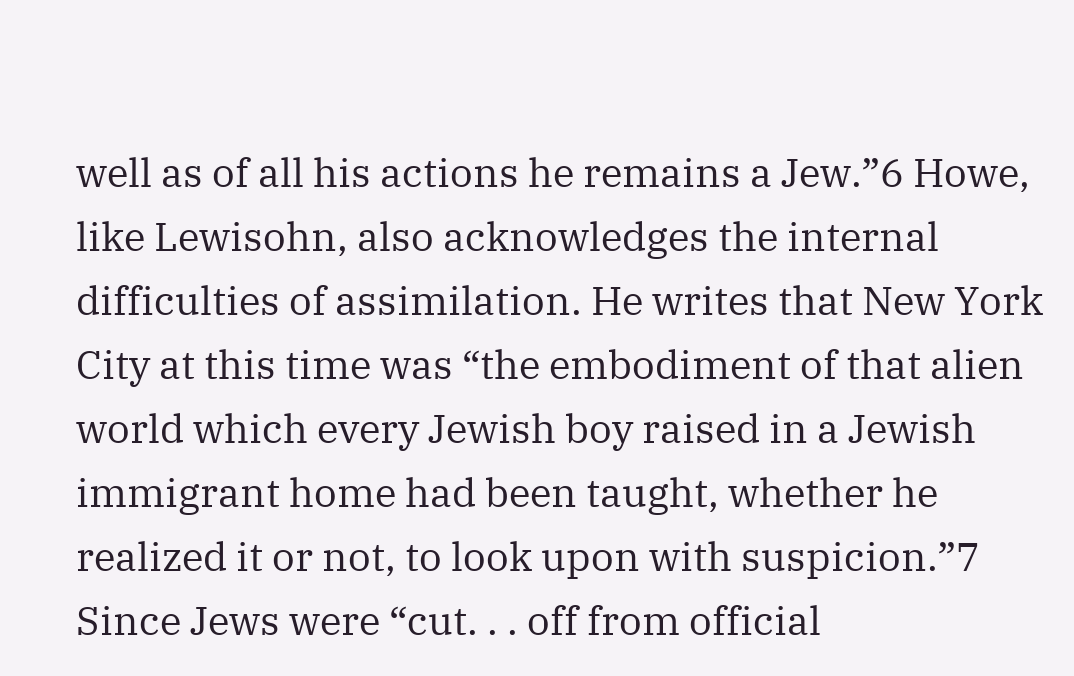well as of all his actions he remains a Jew.”6 Howe, like Lewisohn, also acknowledges the internal difficulties of assimilation. He writes that New York City at this time was “the embodiment of that alien world which every Jewish boy raised in a Jewish immigrant home had been taught, whether he realized it or not, to look upon with suspicion.”7 Since Jews were “cut. . . off from official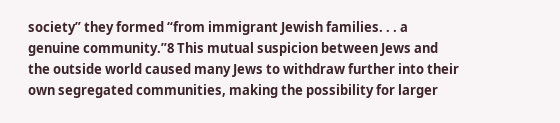society” they formed “from immigrant Jewish families. . . a genuine community.”8 This mutual suspicion between Jews and the outside world caused many Jews to withdraw further into their own segregated communities, making the possibility for larger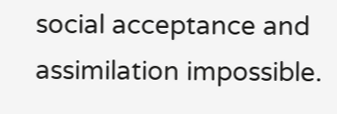social acceptance and assimilation impossible.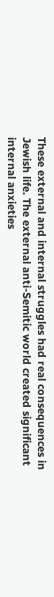These external and internal struggles had real consequences in Jewish life. The external anti-Semitic world created significant internal anxieties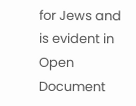for Jews and is evident in
Open Document